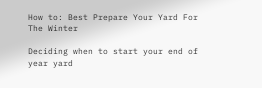How to: Best Prepare Your Yard For The Winter

Deciding when to start your end of year yard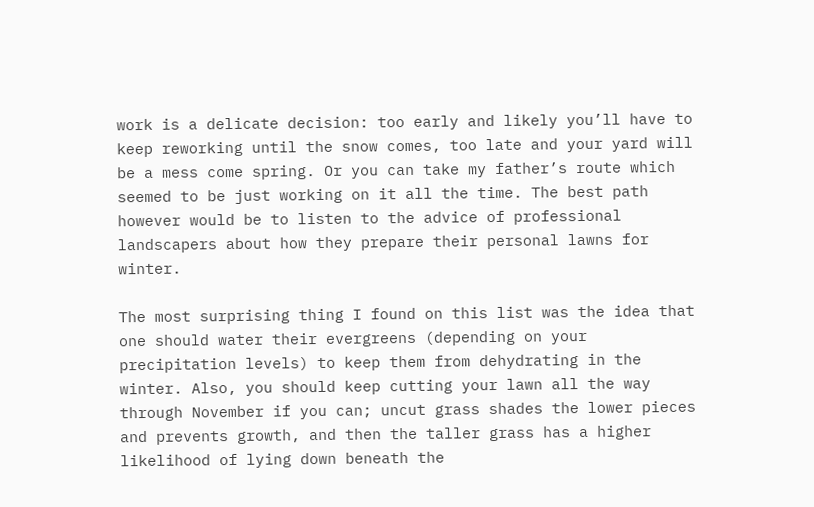work is a delicate decision: too early and likely you’ll have to keep reworking until the snow comes, too late and your yard will be a mess come spring. Or you can take my father’s route which seemed to be just working on it all the time. The best path however would be to listen to the advice of professional landscapers about how they prepare their personal lawns for winter.

The most surprising thing I found on this list was the idea that one should water their evergreens (depending on your precipitation levels) to keep them from dehydrating in the winter. Also, you should keep cutting your lawn all the way through November if you can; uncut grass shades the lower pieces and prevents growth, and then the taller grass has a higher likelihood of lying down beneath the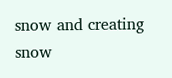snow and creating snow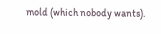mold (which nobody wants).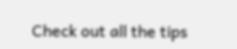Check out all the tips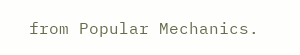from Popular Mechanics.